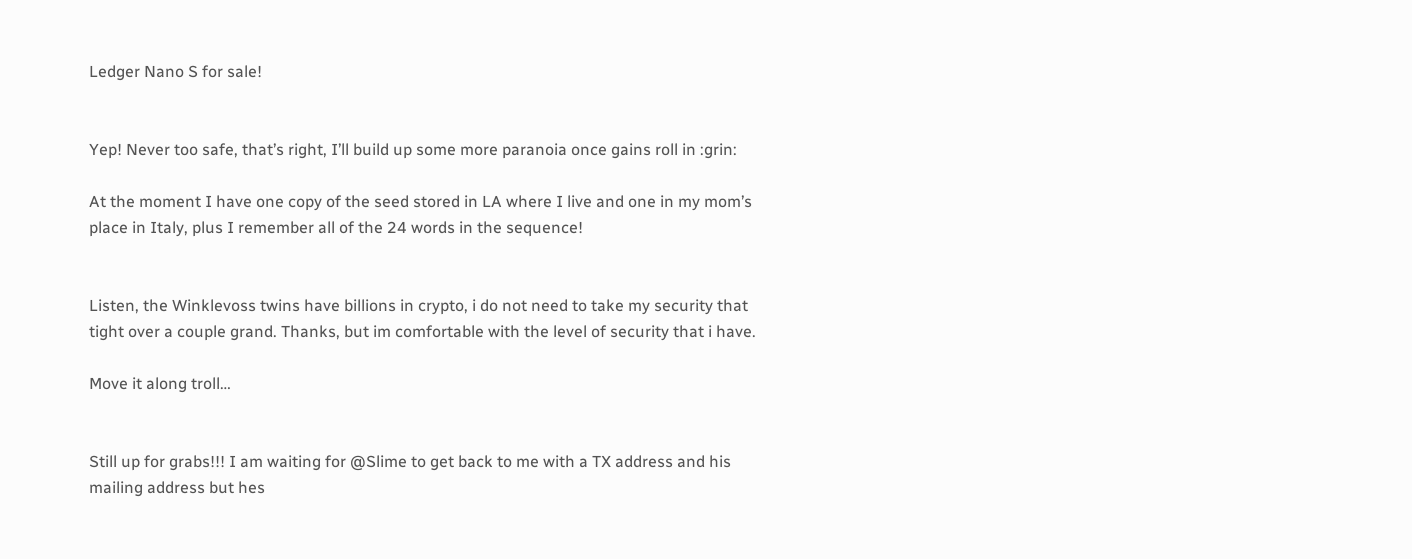Ledger Nano S for sale!


Yep! Never too safe, that’s right, I’ll build up some more paranoia once gains roll in :grin:

At the moment I have one copy of the seed stored in LA where I live and one in my mom’s place in Italy, plus I remember all of the 24 words in the sequence!


Listen, the Winklevoss twins have billions in crypto, i do not need to take my security that tight over a couple grand. Thanks, but im comfortable with the level of security that i have.

Move it along troll…


Still up for grabs!!! I am waiting for @Slime to get back to me with a TX address and his mailing address but hes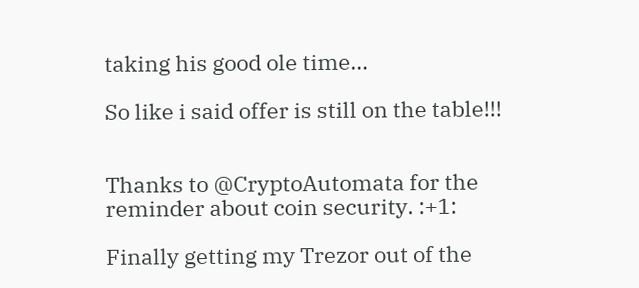taking his good ole time…

So like i said offer is still on the table!!!


Thanks to @CryptoAutomata for the reminder about coin security. :+1:

Finally getting my Trezor out of the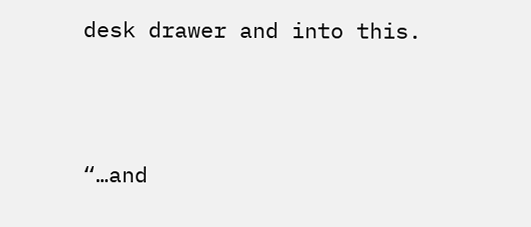desk drawer and into this.





“…and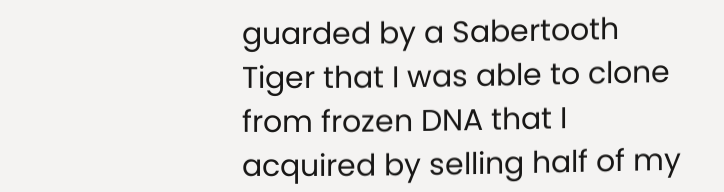guarded by a Sabertooth Tiger that I was able to clone from frozen DNA that I acquired by selling half of my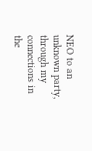NEO to an unknown party, through my connections in the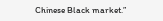Chinese Black market.”